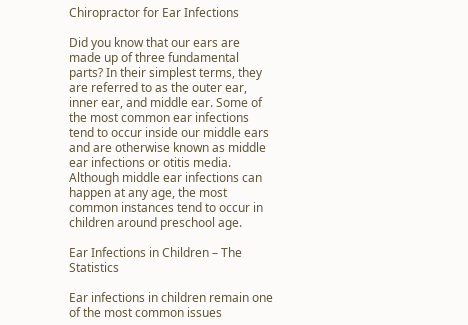Chiropractor for Ear Infections

Did you know that our ears are made up of three fundamental parts? In their simplest terms, they are referred to as the outer ear, inner ear, and middle ear. Some of the most common ear infections tend to occur inside our middle ears and are otherwise known as middle ear infections or otitis media. Although middle ear infections can happen at any age, the most common instances tend to occur in children around preschool age.

Ear Infections in Children – The Statistics

Ear infections in children remain one of the most common issues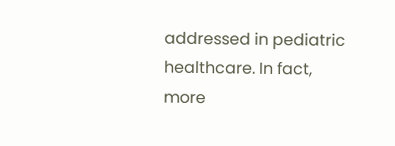addressed in pediatric healthcare. In fact, more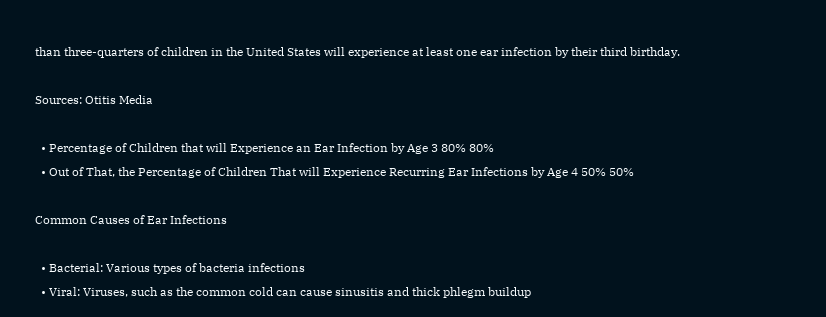than three-quarters of children in the United States will experience at least one ear infection by their third birthday.

Sources: Otitis Media

  • Percentage of Children that will Experience an Ear Infection by Age 3 80% 80%
  • Out of That, the Percentage of Children That will Experience Recurring Ear Infections by Age 4 50% 50%

Common Causes of Ear Infections

  • Bacterial: Various types of bacteria infections
  • Viral: Viruses, such as the common cold can cause sinusitis and thick phlegm buildup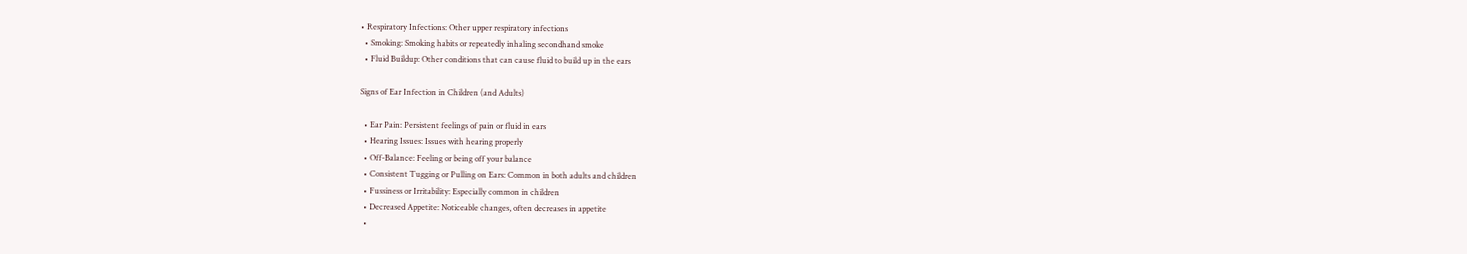• Respiratory Infections: Other upper respiratory infections
  • Smoking: Smoking habits or repeatedly inhaling secondhand smoke
  • Fluid Buildup: Other conditions that can cause fluid to build up in the ears

Signs of Ear Infection in Children (and Adults)

  • Ear Pain: Persistent feelings of pain or fluid in ears
  • Hearing Issues: Issues with hearing properly
  • Off-Balance: Feeling or being off your balance
  • Consistent Tugging or Pulling on Ears: Common in both adults and children
  • Fussiness or Irritability: Especially common in children
  • Decreased Appetite: Noticeable changes, often decreases in appetite
  •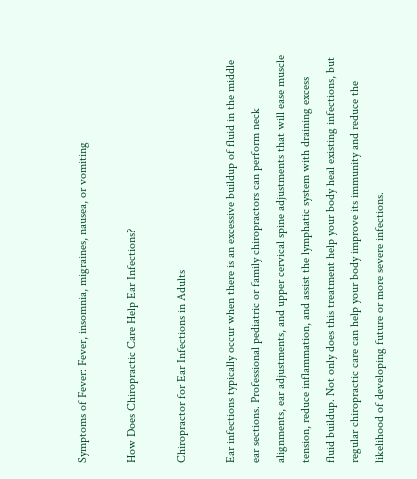Symptoms of Fever: Fever, insomnia, migraines, nausea, or vomiting

How Does Chiropractic Care Help Ear Infections?

Chiropractor for Ear Infections in Adults

Ear infections typically occur when there is an excessive buildup of fluid in the middle ear sections. Professional pediatric or family chiropractors can perform neck alignments, ear adjustments, and upper cervical spine adjustments that will ease muscle tension, reduce inflammation, and assist the lymphatic system with draining excess fluid buildup. Not only does this treatment help your body heal existing infections, but regular chiropractic care can help your body improve its immunity and reduce the likelihood of developing future or more severe infections.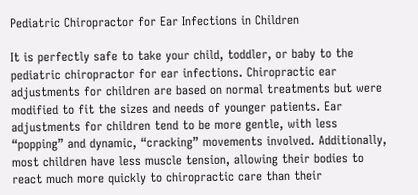Pediatric Chiropractor for Ear Infections in Children

It is perfectly safe to take your child, toddler, or baby to the pediatric chiropractor for ear infections. Chiropractic ear adjustments for children are based on normal treatments but were modified to fit the sizes and needs of younger patients. Ear adjustments for children tend to be more gentle, with less “popping” and dynamic, “cracking” movements involved. Additionally, most children have less muscle tension, allowing their bodies to react much more quickly to chiropractic care than their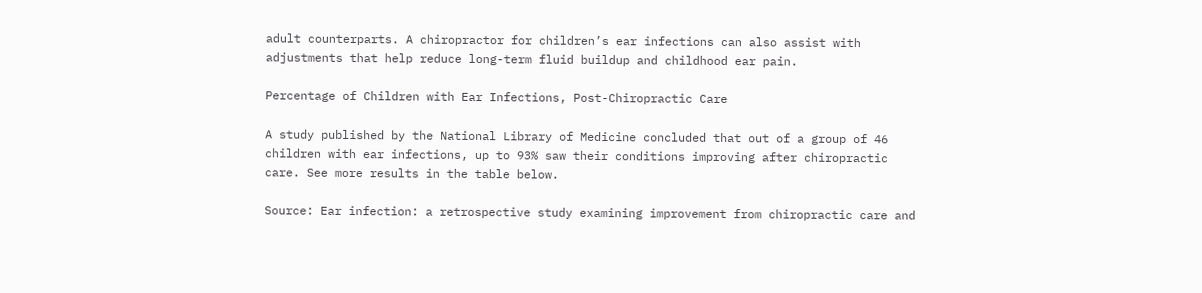adult counterparts. A chiropractor for children’s ear infections can also assist with adjustments that help reduce long-term fluid buildup and childhood ear pain.

Percentage of Children with Ear Infections, Post-Chiropractic Care

A study published by the National Library of Medicine concluded that out of a group of 46 children with ear infections, up to 93% saw their conditions improving after chiropractic care. See more results in the table below.

Source: Ear infection: a retrospective study examining improvement from chiropractic care and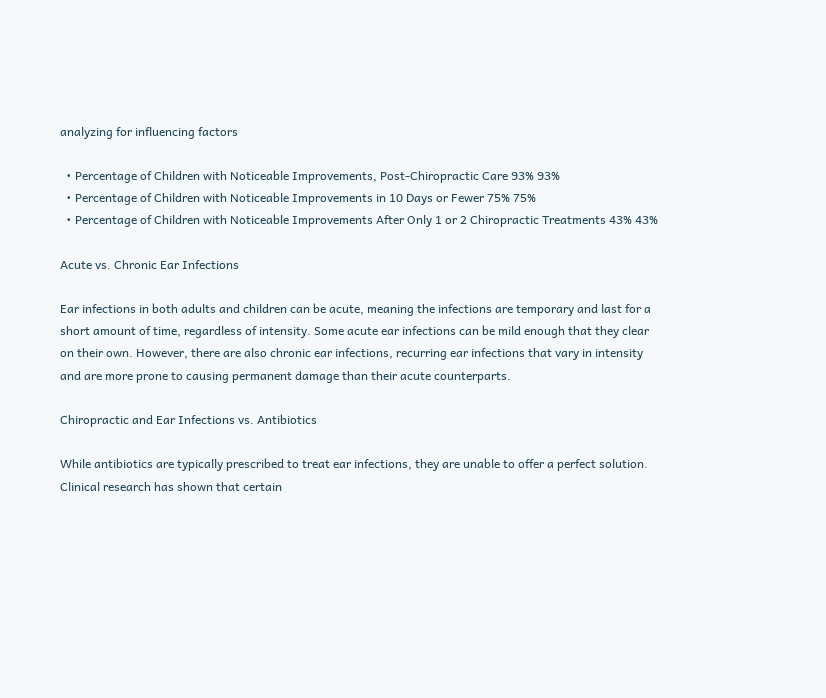analyzing for influencing factors

  • Percentage of Children with Noticeable Improvements, Post-Chiropractic Care 93% 93%
  • Percentage of Children with Noticeable Improvements in 10 Days or Fewer 75% 75%
  • Percentage of Children with Noticeable Improvements After Only 1 or 2 Chiropractic Treatments 43% 43%

Acute vs. Chronic Ear Infections

Ear infections in both adults and children can be acute, meaning the infections are temporary and last for a short amount of time, regardless of intensity. Some acute ear infections can be mild enough that they clear on their own. However, there are also chronic ear infections, recurring ear infections that vary in intensity and are more prone to causing permanent damage than their acute counterparts.

Chiropractic and Ear Infections vs. Antibiotics

While antibiotics are typically prescribed to treat ear infections, they are unable to offer a perfect solution. Clinical research has shown that certain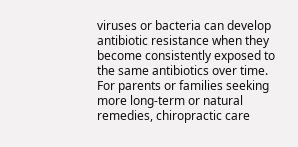viruses or bacteria can develop antibiotic resistance when they become consistently exposed to the same antibiotics over time. For parents or families seeking more long-term or natural remedies, chiropractic care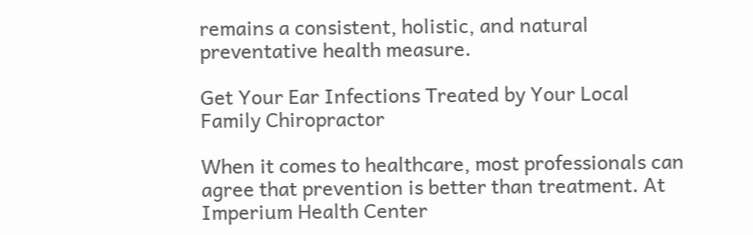remains a consistent, holistic, and natural preventative health measure.

Get Your Ear Infections Treated by Your Local Family Chiropractor

When it comes to healthcare, most professionals can agree that prevention is better than treatment. At Imperium Health Center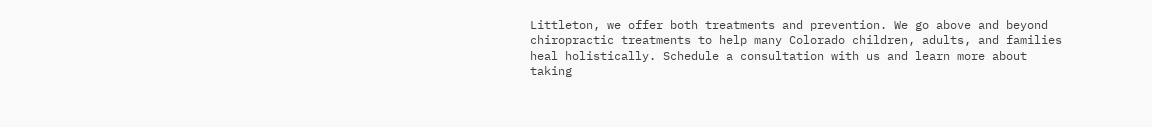Littleton, we offer both treatments and prevention. We go above and beyond chiropractic treatments to help many Colorado children, adults, and families heal holistically. Schedule a consultation with us and learn more about taking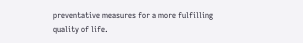preventative measures for a more fulfilling quality of life.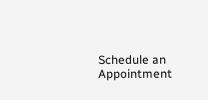Schedule an Appointment